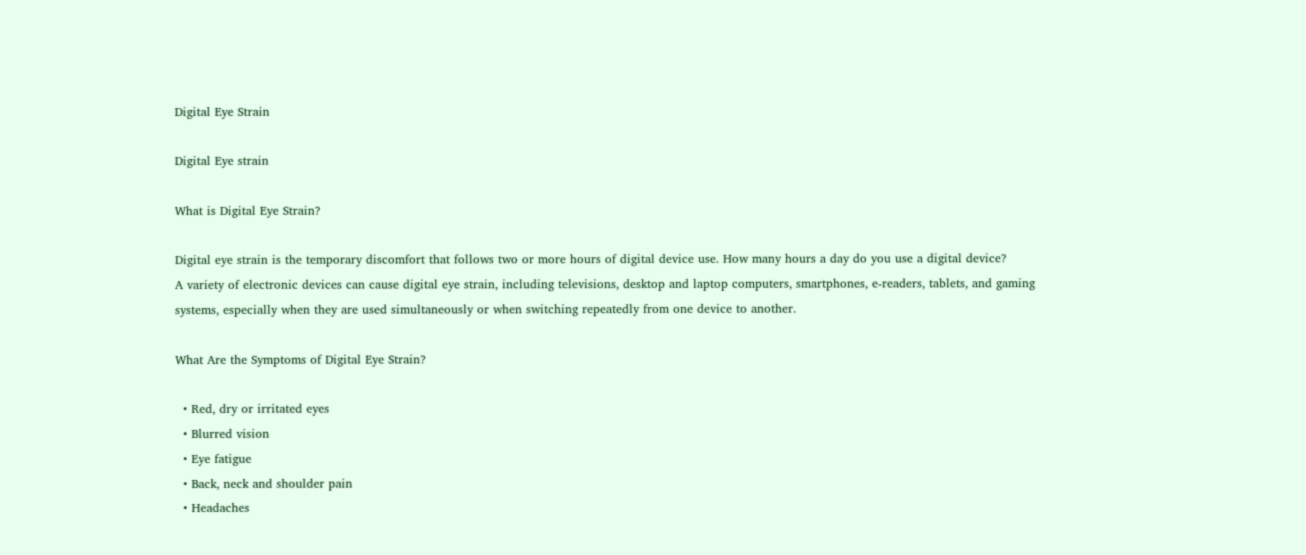Digital Eye Strain

Digital Eye strain

What is Digital Eye Strain?

Digital eye strain is the temporary discomfort that follows two or more hours of digital device use. How many hours a day do you use a digital device?
A variety of electronic devices can cause digital eye strain, including televisions, desktop and laptop computers, smartphones, e-readers, tablets, and gaming systems, especially when they are used simultaneously or when switching repeatedly from one device to another.

What Are the Symptoms of Digital Eye Strain?

  • Red, dry or irritated eyes
  • Blurred vision
  • Eye fatigue
  • Back, neck and shoulder pain
  • Headaches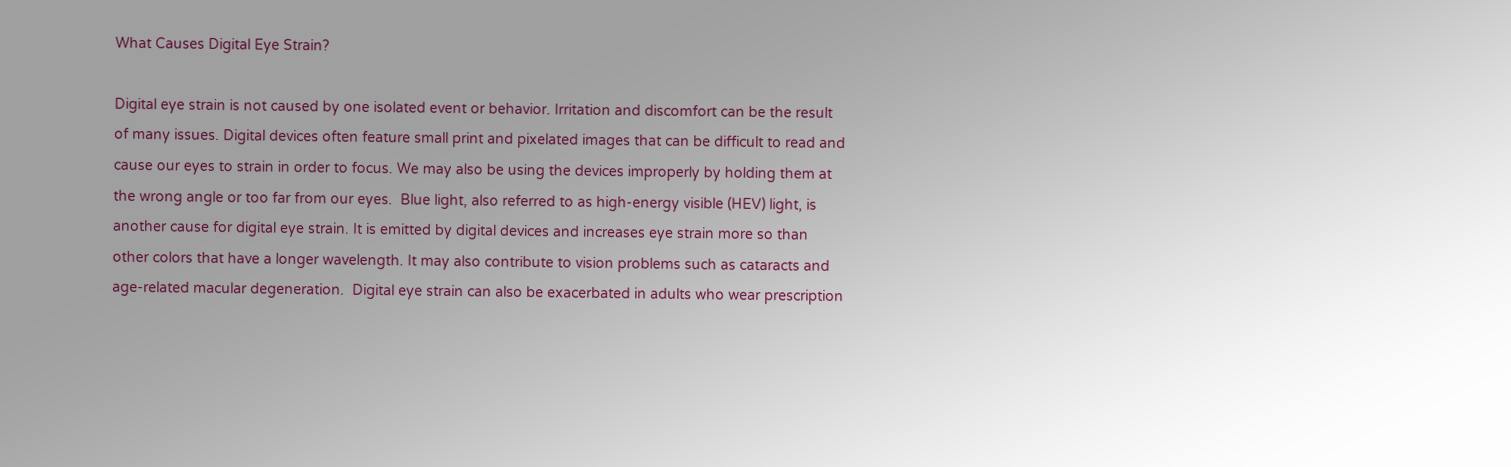What Causes Digital Eye Strain?

Digital eye strain is not caused by one isolated event or behavior. Irritation and discomfort can be the result of many issues. Digital devices often feature small print and pixelated images that can be difficult to read and cause our eyes to strain in order to focus. We may also be using the devices improperly by holding them at the wrong angle or too far from our eyes.  Blue light, also referred to as high-energy visible (HEV) light, is another cause for digital eye strain. It is emitted by digital devices and increases eye strain more so than other colors that have a longer wavelength. It may also contribute to vision problems such as cataracts and age-related macular degeneration.  Digital eye strain can also be exacerbated in adults who wear prescription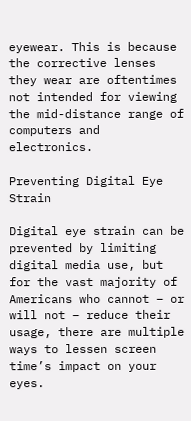eyewear. This is because the corrective lenses they wear are oftentimes not intended for viewing the mid-distance range of computers and electronics.

Preventing Digital Eye Strain

Digital eye strain can be prevented by limiting digital media use, but for the vast majority of Americans who cannot – or will not – reduce their usage, there are multiple ways to lessen screen time’s impact on your eyes.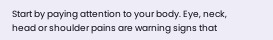Start by paying attention to your body. Eye, neck, head or shoulder pains are warning signs that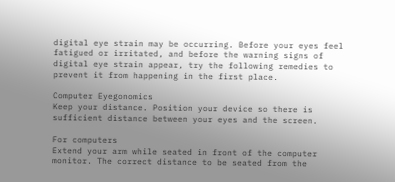digital eye strain may be occurring. Before your eyes feel fatigued or irritated, and before the warning signs of digital eye strain appear, try the following remedies to prevent it from happening in the first place.

Computer Eyegonomics
Keep your distance. Position your device so there is sufficient distance between your eyes and the screen.

For computers
Extend your arm while seated in front of the computer monitor. The correct distance to be seated from the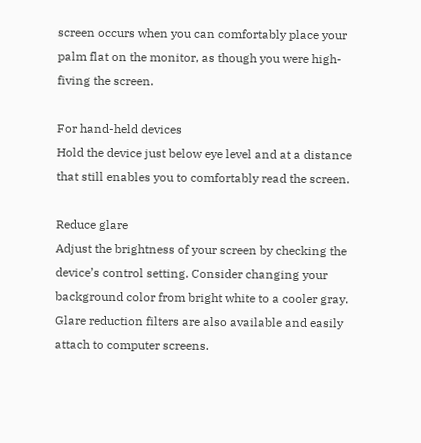screen occurs when you can comfortably place your palm flat on the monitor, as though you were high-fiving the screen.

For hand-held devices
Hold the device just below eye level and at a distance that still enables you to comfortably read the screen.

Reduce glare
Adjust the brightness of your screen by checking the device’s control setting. Consider changing your background color from bright white to a cooler gray. Glare reduction filters are also available and easily attach to computer screens.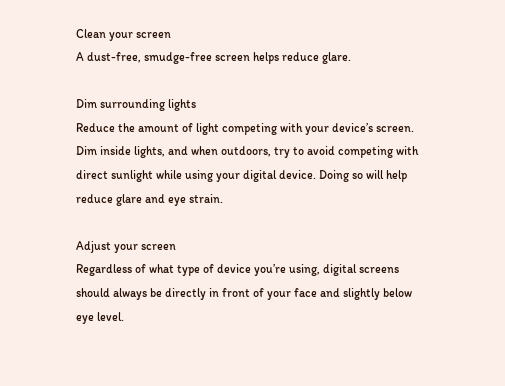Clean your screen
A dust-free, smudge-free screen helps reduce glare.

Dim surrounding lights
Reduce the amount of light competing with your device’s screen. Dim inside lights, and when outdoors, try to avoid competing with direct sunlight while using your digital device. Doing so will help reduce glare and eye strain.

Adjust your screen
Regardless of what type of device you’re using, digital screens should always be directly in front of your face and slightly below eye level.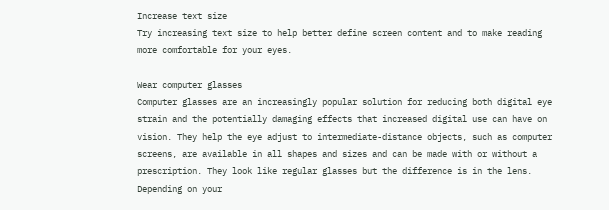Increase text size
Try increasing text size to help better define screen content and to make reading more comfortable for your eyes.

Wear computer glasses
Computer glasses are an increasingly popular solution for reducing both digital eye strain and the potentially damaging effects that increased digital use can have on vision. They help the eye adjust to intermediate-distance objects, such as computer screens, are available in all shapes and sizes and can be made with or without a prescription. They look like regular glasses but the difference is in the lens. Depending on your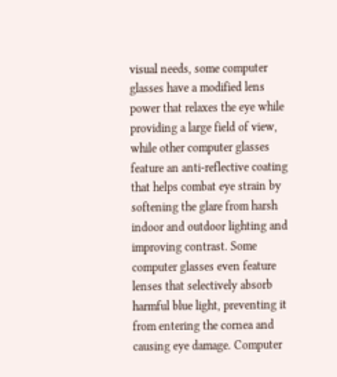visual needs, some computer glasses have a modified lens power that relaxes the eye while providing a large field of view, while other computer glasses feature an anti-reflective coating that helps combat eye strain by softening the glare from harsh indoor and outdoor lighting and improving contrast. Some computer glasses even feature lenses that selectively absorb harmful blue light, preventing it from entering the cornea and causing eye damage. Computer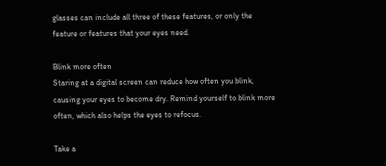glasses can include all three of these features, or only the feature or features that your eyes need.

Blink more often
Staring at a digital screen can reduce how often you blink, causing your eyes to become dry. Remind yourself to blink more often, which also helps the eyes to refocus.

Take a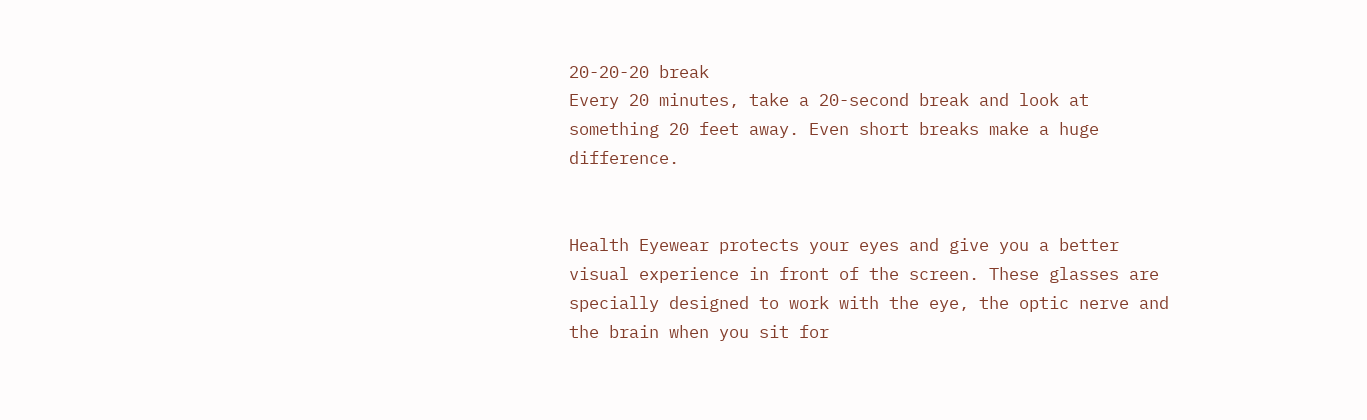20-20-20 break
Every 20 minutes, take a 20-second break and look at something 20 feet away. Even short breaks make a huge difference.


Health Eyewear protects your eyes and give you a better visual experience in front of the screen. These glasses are specially designed to work with the eye, the optic nerve and the brain when you sit for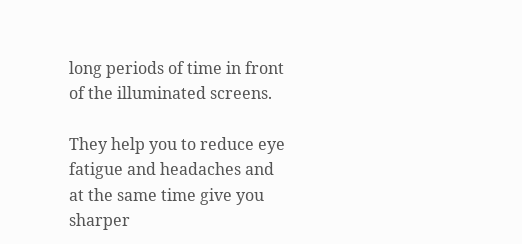long periods of time in front of the illuminated screens.

They help you to reduce eye fatigue and headaches and at the same time give you sharper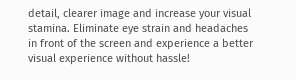detail, clearer image and increase your visual stamina. Eliminate eye strain and headaches in front of the screen and experience a better visual experience without hassle!